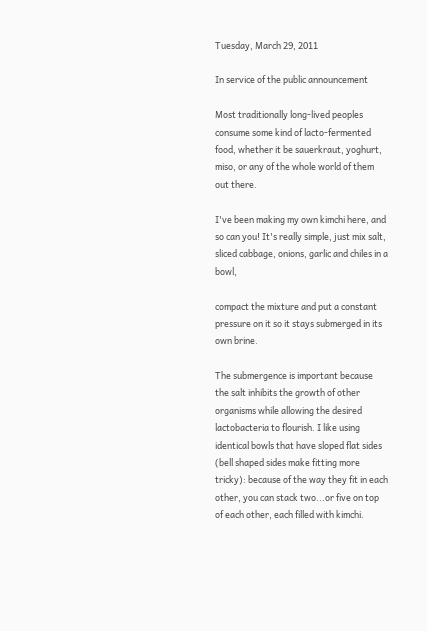Tuesday, March 29, 2011

In service of the public announcement

Most traditionally long-lived peoples consume some kind of lacto-fermented food, whether it be sauerkraut, yoghurt, miso, or any of the whole world of them out there.

I've been making my own kimchi here, and so can you! It's really simple, just mix salt, sliced cabbage, onions, garlic and chiles in a bowl,

compact the mixture and put a constant pressure on it so it stays submerged in its own brine.

The submergence is important because the salt inhibits the growth of other organisms while allowing the desired lactobacteria to flourish. I like using identical bowls that have sloped flat sides (bell shaped sides make fitting more tricky): because of the way they fit in each other, you can stack two...or five on top of each other, each filled with kimchi.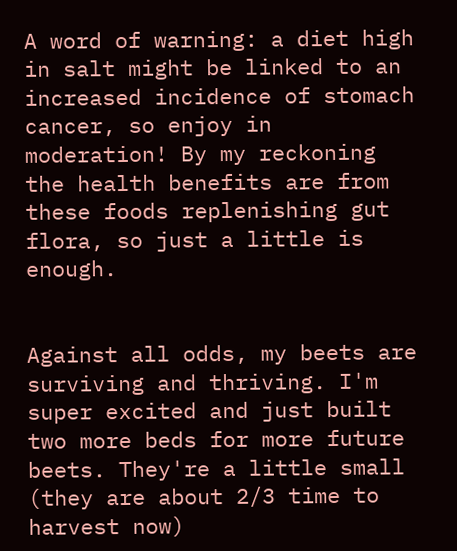A word of warning: a diet high in salt might be linked to an increased incidence of stomach cancer, so enjoy in moderation! By my reckoning the health benefits are from these foods replenishing gut flora, so just a little is enough.


Against all odds, my beets are surviving and thriving. I'm super excited and just built two more beds for more future beets. They're a little small (they are about 2/3 time to harvest now)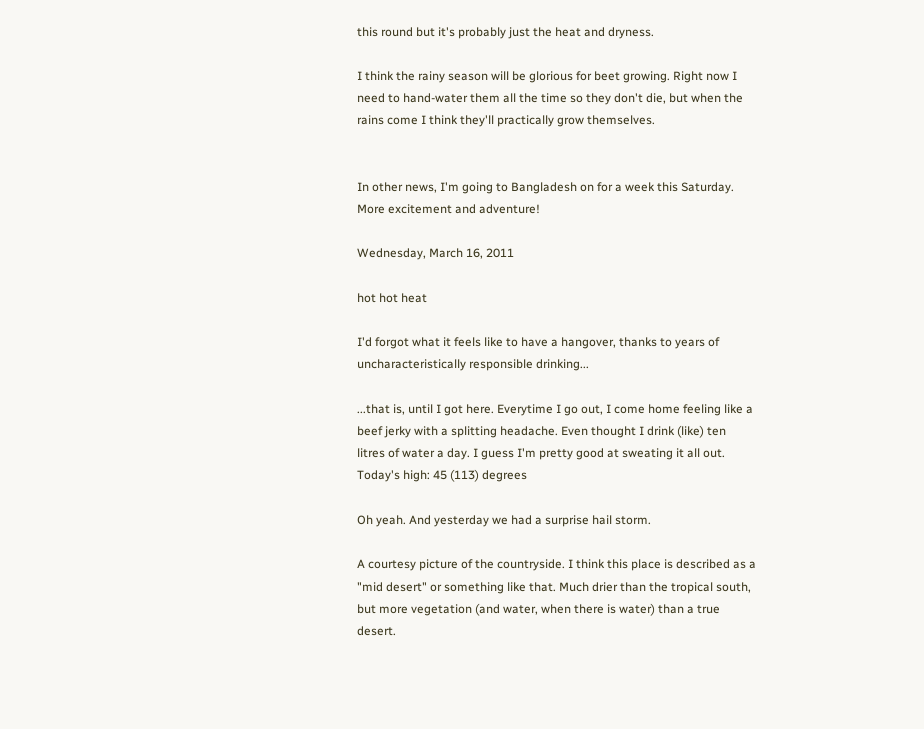this round but it's probably just the heat and dryness.

I think the rainy season will be glorious for beet growing. Right now I need to hand-water them all the time so they don't die, but when the rains come I think they'll practically grow themselves.


In other news, I'm going to Bangladesh on for a week this Saturday. More excitement and adventure!

Wednesday, March 16, 2011

hot hot heat

I'd forgot what it feels like to have a hangover, thanks to years of uncharacteristically responsible drinking...

...that is, until I got here. Everytime I go out, I come home feeling like a beef jerky with a splitting headache. Even thought I drink (like) ten litres of water a day. I guess I'm pretty good at sweating it all out. Today's high: 45 (113) degrees

Oh yeah. And yesterday we had a surprise hail storm.

A courtesy picture of the countryside. I think this place is described as a "mid desert" or something like that. Much drier than the tropical south, but more vegetation (and water, when there is water) than a true desert.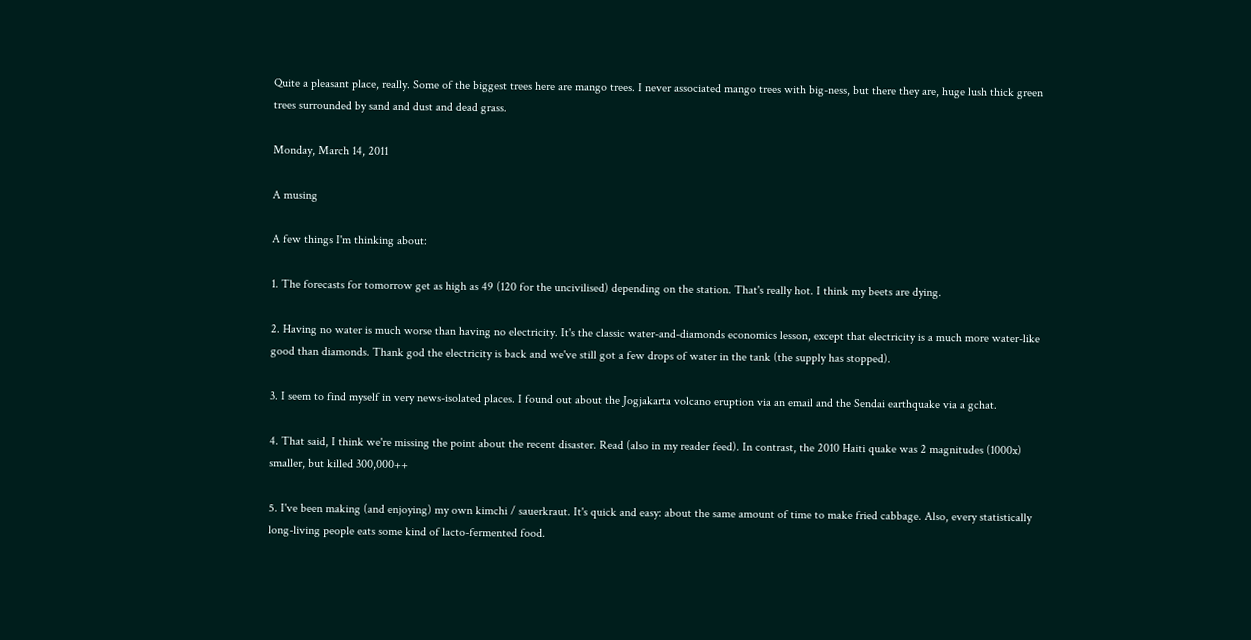Quite a pleasant place, really. Some of the biggest trees here are mango trees. I never associated mango trees with big-ness, but there they are, huge lush thick green trees surrounded by sand and dust and dead grass.

Monday, March 14, 2011

A musing

A few things I'm thinking about:

1. The forecasts for tomorrow get as high as 49 (120 for the uncivilised) depending on the station. That's really hot. I think my beets are dying.

2. Having no water is much worse than having no electricity. It's the classic water-and-diamonds economics lesson, except that electricity is a much more water-like good than diamonds. Thank god the electricity is back and we've still got a few drops of water in the tank (the supply has stopped).

3. I seem to find myself in very news-isolated places. I found out about the Jogjakarta volcano eruption via an email and the Sendai earthquake via a gchat.

4. That said, I think we're missing the point about the recent disaster. Read (also in my reader feed). In contrast, the 2010 Haiti quake was 2 magnitudes (1000x) smaller, but killed 300,000++

5. I've been making (and enjoying) my own kimchi / sauerkraut. It's quick and easy: about the same amount of time to make fried cabbage. Also, every statistically long-living people eats some kind of lacto-fermented food.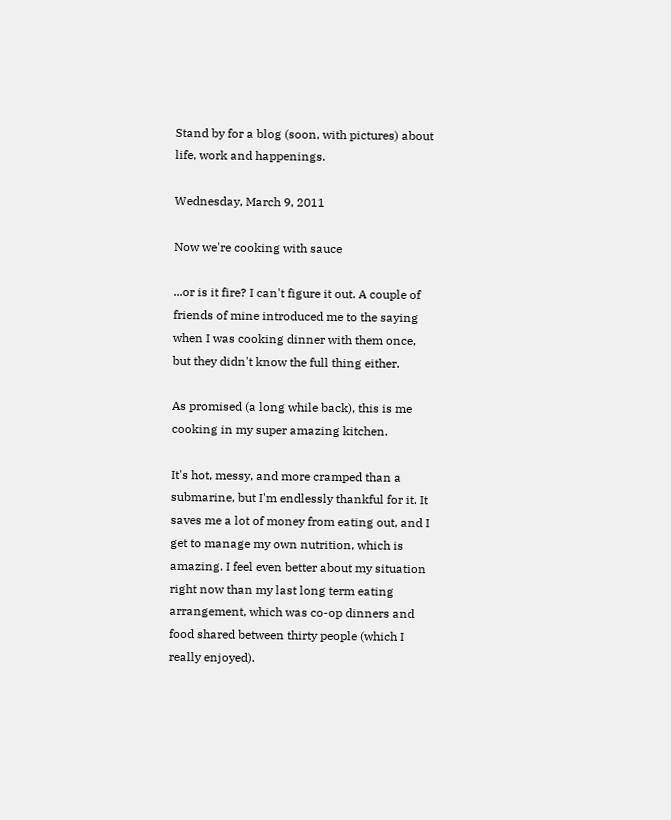Stand by for a blog (soon, with pictures) about life, work and happenings.

Wednesday, March 9, 2011

Now we're cooking with sauce

...or is it fire? I can't figure it out. A couple of friends of mine introduced me to the saying when I was cooking dinner with them once, but they didn't know the full thing either.

As promised (a long while back), this is me cooking in my super amazing kitchen.

It's hot, messy, and more cramped than a submarine, but I'm endlessly thankful for it. It saves me a lot of money from eating out, and I get to manage my own nutrition, which is amazing. I feel even better about my situation right now than my last long term eating arrangement, which was co-op dinners and food shared between thirty people (which I really enjoyed).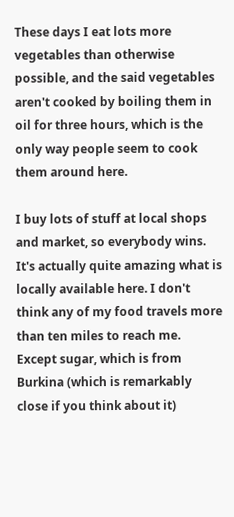These days I eat lots more vegetables than otherwise possible, and the said vegetables aren't cooked by boiling them in oil for three hours, which is the only way people seem to cook them around here.

I buy lots of stuff at local shops and market, so everybody wins. It's actually quite amazing what is locally available here. I don't think any of my food travels more than ten miles to reach me. Except sugar, which is from Burkina (which is remarkably close if you think about it)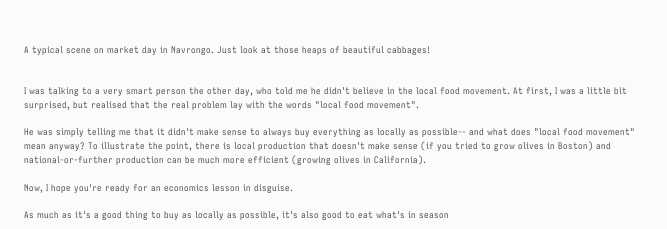A typical scene on market day in Navrongo. Just look at those heaps of beautiful cabbages!


I was talking to a very smart person the other day, who told me he didn't believe in the local food movement. At first, I was a little bit surprised, but realised that the real problem lay with the words "local food movement".

He was simply telling me that it didn't make sense to always buy everything as locally as possible-- and what does "local food movement" mean anyway? To illustrate the point, there is local production that doesn't make sense (if you tried to grow olives in Boston) and national-or-further production can be much more efficient (growing olives in California).

Now, I hope you're ready for an economics lesson in disguise.

As much as it's a good thing to buy as locally as possible, it's also good to eat what's in season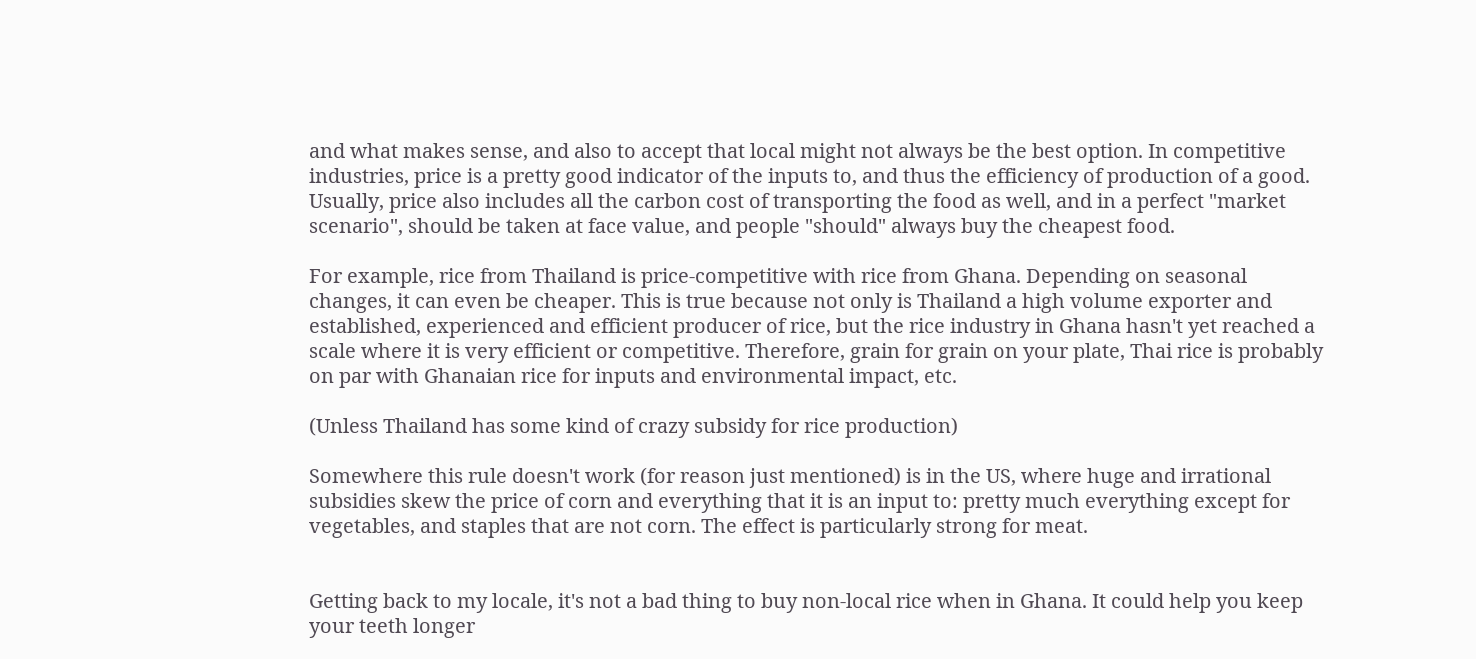and what makes sense, and also to accept that local might not always be the best option. In competitive industries, price is a pretty good indicator of the inputs to, and thus the efficiency of production of a good. Usually, price also includes all the carbon cost of transporting the food as well, and in a perfect "market scenario", should be taken at face value, and people "should" always buy the cheapest food.

For example, rice from Thailand is price-competitive with rice from Ghana. Depending on seasonal changes, it can even be cheaper. This is true because not only is Thailand a high volume exporter and established, experienced and efficient producer of rice, but the rice industry in Ghana hasn't yet reached a scale where it is very efficient or competitive. Therefore, grain for grain on your plate, Thai rice is probably on par with Ghanaian rice for inputs and environmental impact, etc.

(Unless Thailand has some kind of crazy subsidy for rice production)

Somewhere this rule doesn't work (for reason just mentioned) is in the US, where huge and irrational subsidies skew the price of corn and everything that it is an input to: pretty much everything except for vegetables, and staples that are not corn. The effect is particularly strong for meat.


Getting back to my locale, it's not a bad thing to buy non-local rice when in Ghana. It could help you keep your teeth longer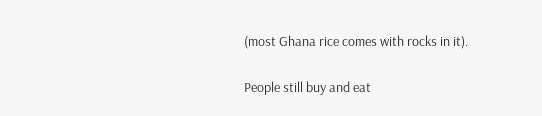(most Ghana rice comes with rocks in it).

People still buy and eat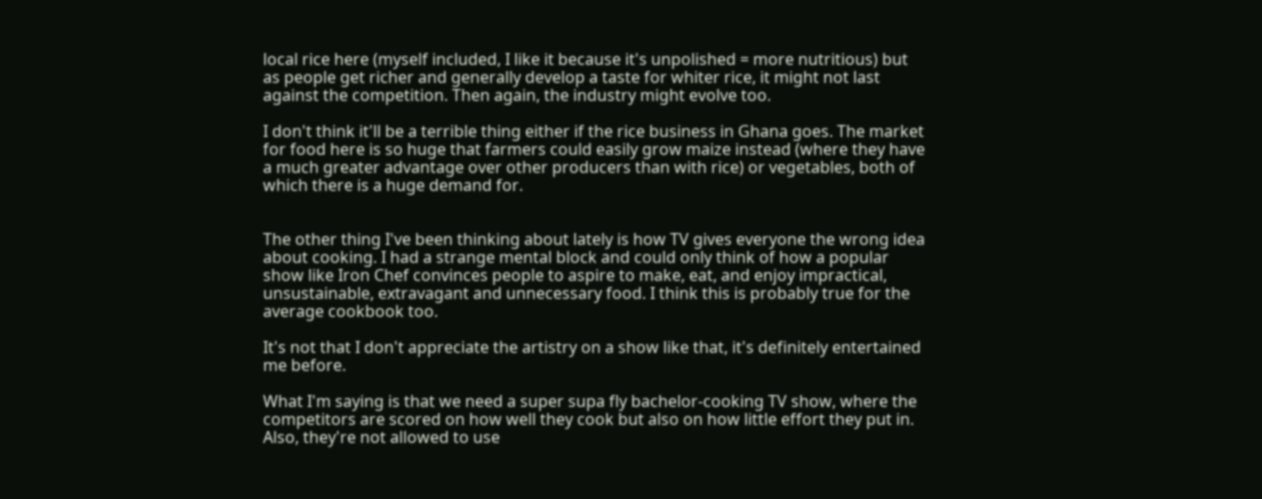local rice here (myself included, I like it because it's unpolished = more nutritious) but as people get richer and generally develop a taste for whiter rice, it might not last against the competition. Then again, the industry might evolve too.

I don't think it'll be a terrible thing either if the rice business in Ghana goes. The market for food here is so huge that farmers could easily grow maize instead (where they have a much greater advantage over other producers than with rice) or vegetables, both of which there is a huge demand for.


The other thing I've been thinking about lately is how TV gives everyone the wrong idea about cooking. I had a strange mental block and could only think of how a popular show like Iron Chef convinces people to aspire to make, eat, and enjoy impractical, unsustainable, extravagant and unnecessary food. I think this is probably true for the average cookbook too.

It's not that I don't appreciate the artistry on a show like that, it's definitely entertained me before.

What I'm saying is that we need a super supa fly bachelor-cooking TV show, where the competitors are scored on how well they cook but also on how little effort they put in. Also, they're not allowed to use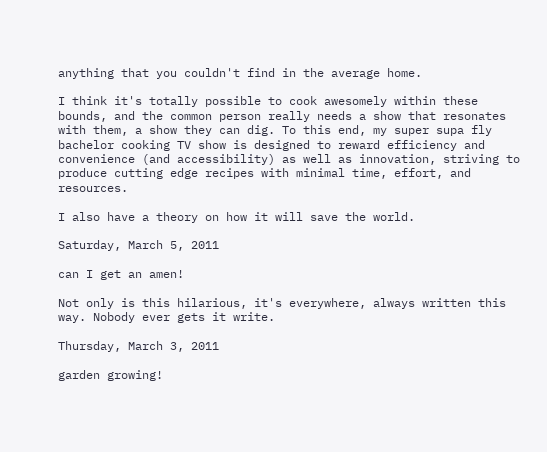anything that you couldn't find in the average home.

I think it's totally possible to cook awesomely within these bounds, and the common person really needs a show that resonates with them, a show they can dig. To this end, my super supa fly bachelor cooking TV show is designed to reward efficiency and convenience (and accessibility) as well as innovation, striving to produce cutting edge recipes with minimal time, effort, and resources.

I also have a theory on how it will save the world.

Saturday, March 5, 2011

can I get an amen!

Not only is this hilarious, it's everywhere, always written this way. Nobody ever gets it write.

Thursday, March 3, 2011

garden growing!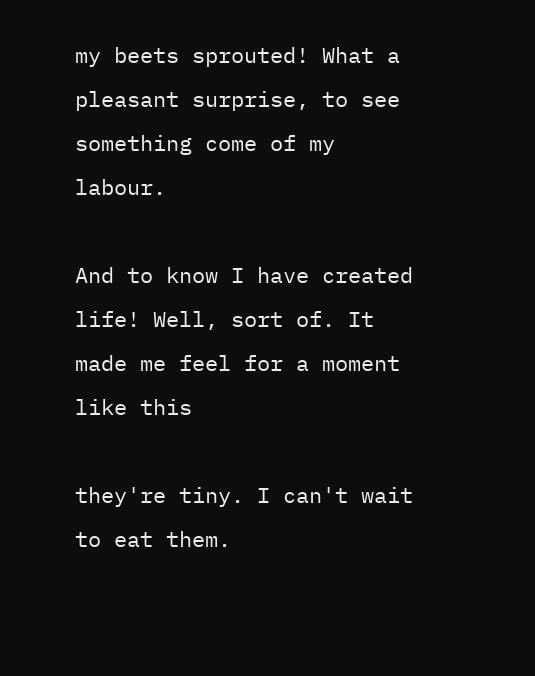my beets sprouted! What a pleasant surprise, to see something come of my labour.

And to know I have created life! Well, sort of. It made me feel for a moment like this

they're tiny. I can't wait to eat them.